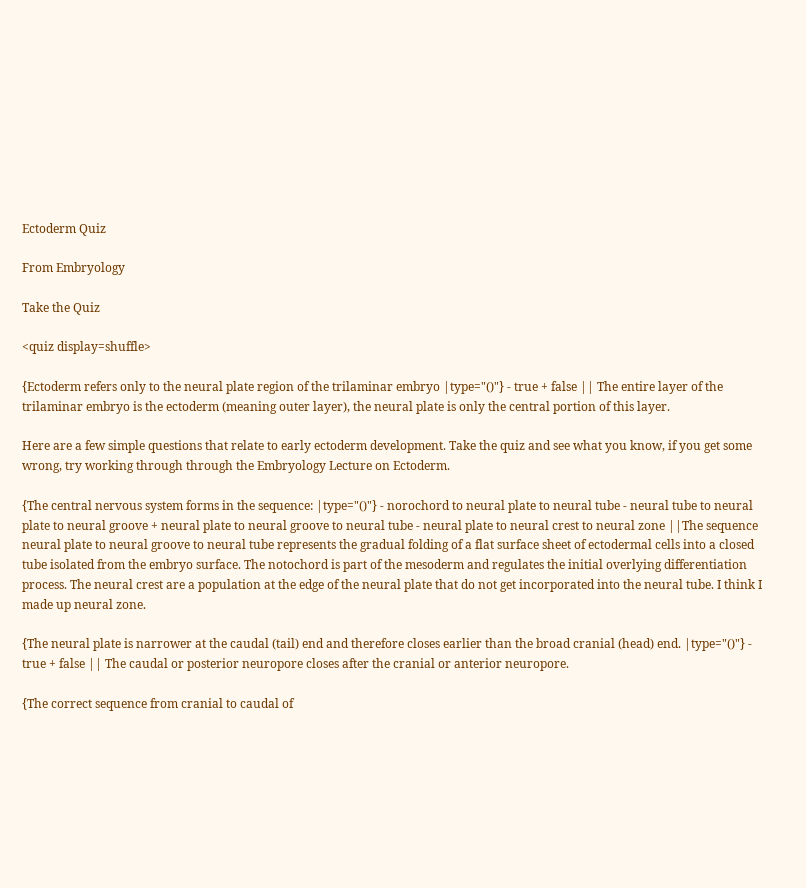Ectoderm Quiz

From Embryology

Take the Quiz

<quiz display=shuffle>

{Ectoderm refers only to the neural plate region of the trilaminar embryo |type="()"} - true + false || The entire layer of the trilaminar embryo is the ectoderm (meaning outer layer), the neural plate is only the central portion of this layer.

Here are a few simple questions that relate to early ectoderm development. Take the quiz and see what you know, if you get some wrong, try working through through the Embryology Lecture on Ectoderm.

{The central nervous system forms in the sequence: |type="()"} - norochord to neural plate to neural tube - neural tube to neural plate to neural groove + neural plate to neural groove to neural tube - neural plate to neural crest to neural zone ||The sequence neural plate to neural groove to neural tube represents the gradual folding of a flat surface sheet of ectodermal cells into a closed tube isolated from the embryo surface. The notochord is part of the mesoderm and regulates the initial overlying differentiation process. The neural crest are a population at the edge of the neural plate that do not get incorporated into the neural tube. I think I made up neural zone.

{The neural plate is narrower at the caudal (tail) end and therefore closes earlier than the broad cranial (head) end. |type="()"} - true + false || The caudal or posterior neuropore closes after the cranial or anterior neuropore.

{The correct sequence from cranial to caudal of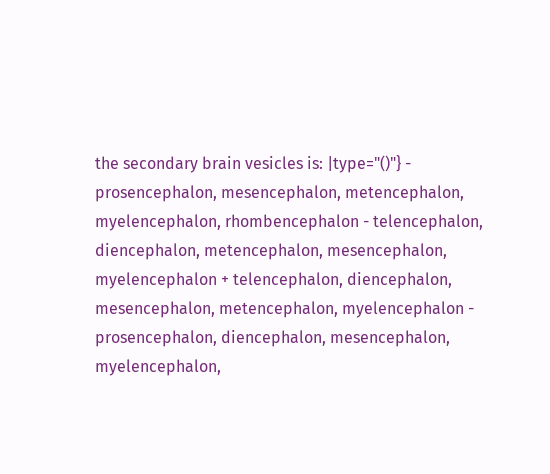the secondary brain vesicles is: |type="()"} - prosencephalon, mesencephalon, metencephalon, myelencephalon, rhombencephalon - telencephalon, diencephalon, metencephalon, mesencephalon, myelencephalon + telencephalon, diencephalon, mesencephalon, metencephalon, myelencephalon - prosencephalon, diencephalon, mesencephalon, myelencephalon,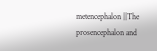metencephalon ||The prosencephalon and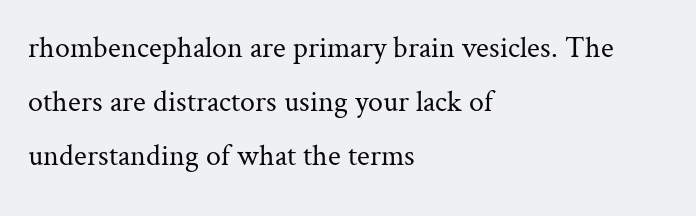rhombencephalon are primary brain vesicles. The others are distractors using your lack of understanding of what the terms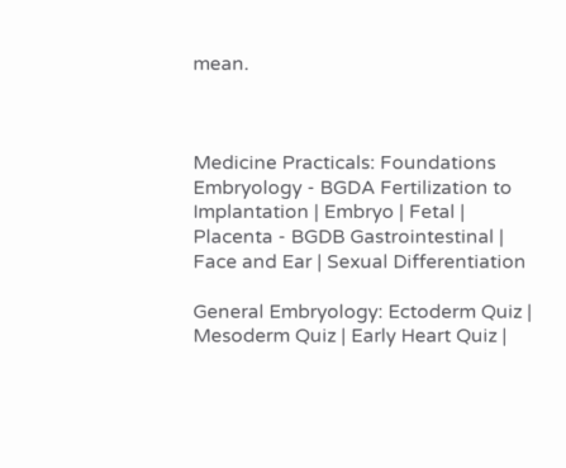mean.



Medicine Practicals: Foundations Embryology - BGDA Fertilization to Implantation | Embryo | Fetal | Placenta - BGDB Gastrointestinal | Face and Ear | Sexual Differentiation

General Embryology: Ectoderm Quiz | Mesoderm Quiz | Early Heart Quiz |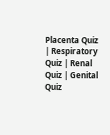Placenta Quiz | Respiratory Quiz | Renal Quiz | Genital Quiz